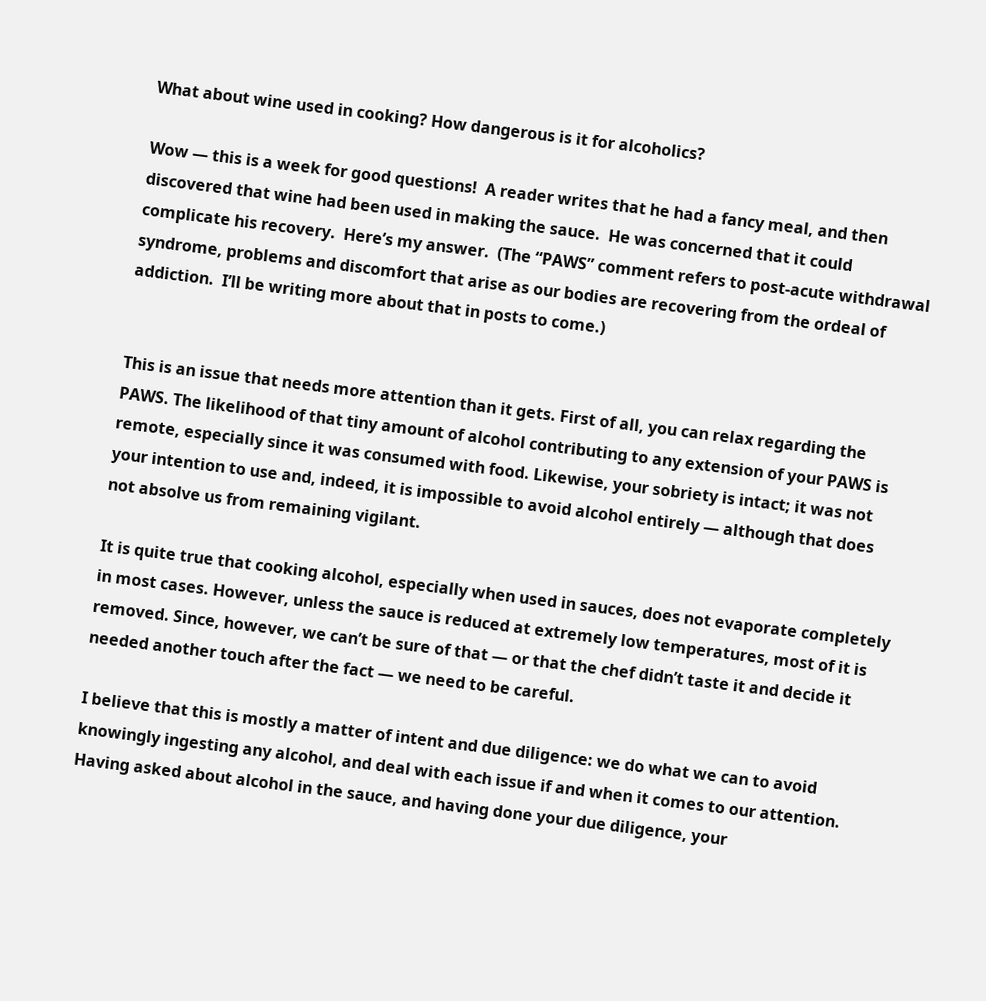What about wine used in cooking? How dangerous is it for alcoholics?

Wow — this is a week for good questions!  A reader writes that he had a fancy meal, and then discovered that wine had been used in making the sauce.  He was concerned that it could complicate his recovery.  Here’s my answer.  (The “PAWS” comment refers to post-acute withdrawal syndrome, problems and discomfort that arise as our bodies are recovering from the ordeal of addiction.  I’ll be writing more about that in posts to come.)


This is an issue that needs more attention than it gets. First of all, you can relax regarding the PAWS. The likelihood of that tiny amount of alcohol contributing to any extension of your PAWS is remote, especially since it was consumed with food. Likewise, your sobriety is intact; it was not your intention to use and, indeed, it is impossible to avoid alcohol entirely — although that does not absolve us from remaining vigilant.

It is quite true that cooking alcohol, especially when used in sauces, does not evaporate completely in most cases. However, unless the sauce is reduced at extremely low temperatures, most of it is removed. Since, however, we can’t be sure of that — or that the chef didn’t taste it and decide it needed another touch after the fact — we need to be careful.

I believe that this is mostly a matter of intent and due diligence: we do what we can to avoid knowingly ingesting any alcohol, and deal with each issue if and when it comes to our attention. Having asked about alcohol in the sauce, and having done your due diligence, your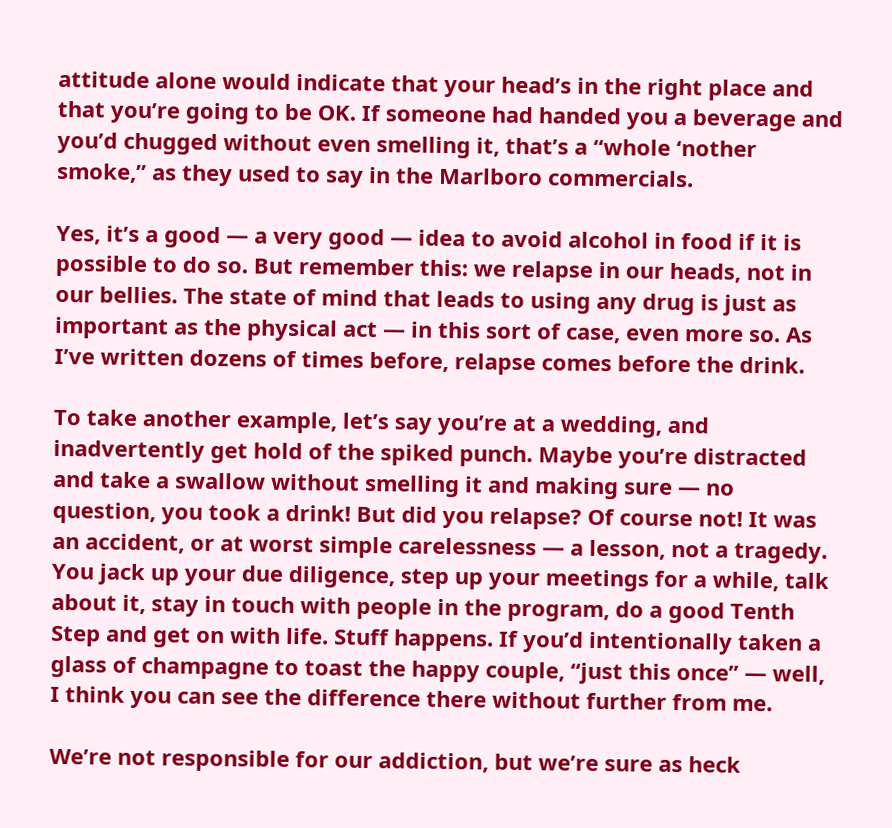attitude alone would indicate that your head’s in the right place and that you’re going to be OK. If someone had handed you a beverage and you’d chugged without even smelling it, that’s a “whole ‘nother smoke,” as they used to say in the Marlboro commercials.

Yes, it’s a good — a very good — idea to avoid alcohol in food if it is possible to do so. But remember this: we relapse in our heads, not in our bellies. The state of mind that leads to using any drug is just as important as the physical act — in this sort of case, even more so. As I’ve written dozens of times before, relapse comes before the drink.

To take another example, let’s say you’re at a wedding, and inadvertently get hold of the spiked punch. Maybe you’re distracted and take a swallow without smelling it and making sure — no question, you took a drink! But did you relapse? Of course not! It was an accident, or at worst simple carelessness — a lesson, not a tragedy.  You jack up your due diligence, step up your meetings for a while, talk about it, stay in touch with people in the program, do a good Tenth Step and get on with life. Stuff happens. If you’d intentionally taken a glass of champagne to toast the happy couple, “just this once” — well, I think you can see the difference there without further from me.

We’re not responsible for our addiction, but we’re sure as heck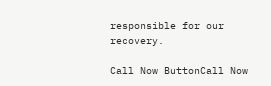responsible for our recovery.

Call Now ButtonCall Now